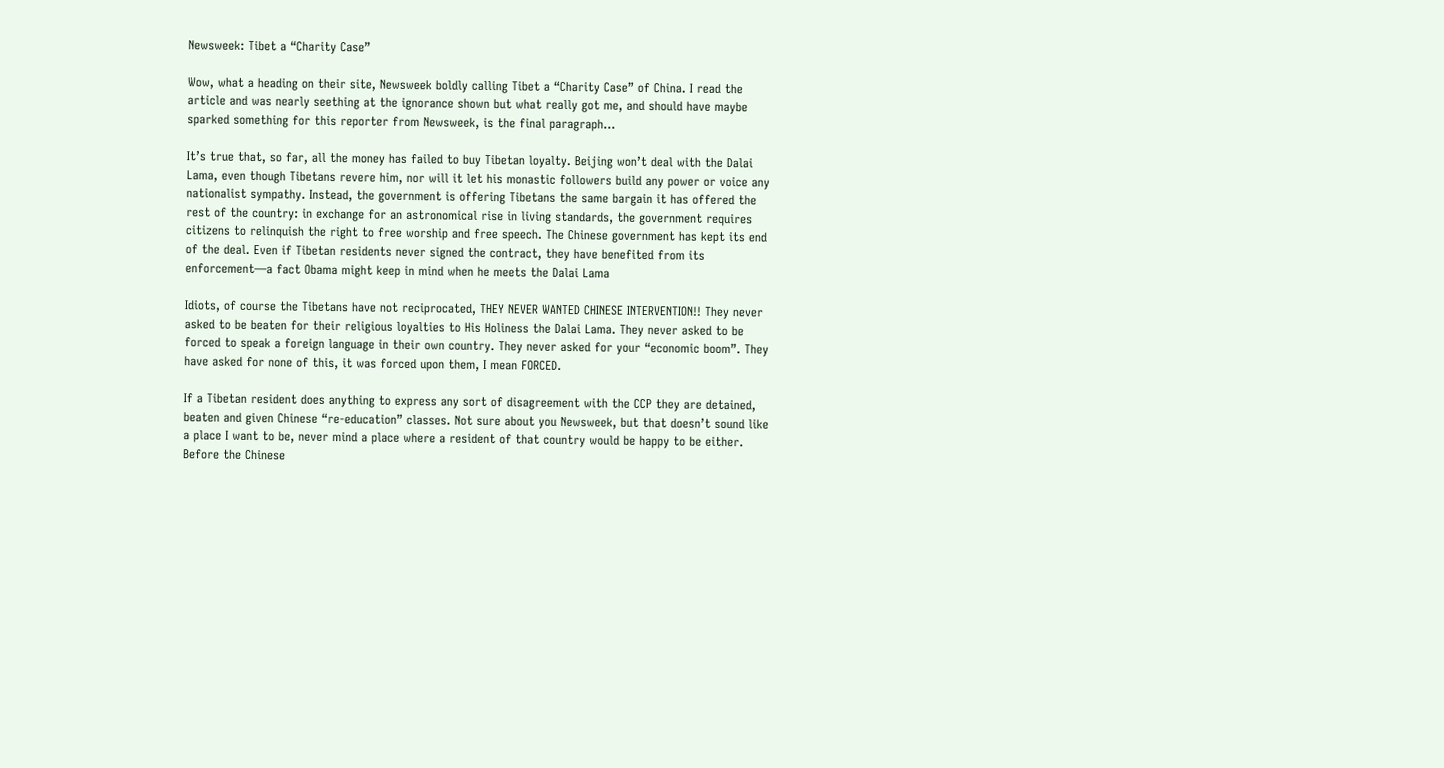Newsweek: Tibet a “Charity Case”

Wow, what a heading on their site, Newsweek boldly calling Tibet a “Charity Case” of China. I read the article and was nearly seething at the ignorance shown but what really got me, and should have maybe sparked something for this reporter from Newsweek, is the final paragraph…

It’s true that, so far, all the money has failed to buy Tibetan loyalty. Beijing won’t deal with the Dalai Lama, even though Tibetans revere him, nor will it let his monastic followers build any power or voice any nationalist sympathy. Instead, the government is offering Tibetans the same bargain it has offered the rest of the country: in exchange for an astronomical rise in living standards, the government requires citizens to relinquish the right to free worship and free speech. The Chinese government has kept its end of the deal. Even if Tibetan residents never signed the contract, they have benefited from its enforcement—a fact Obama might keep in mind when he meets the Dalai Lama

Idiots, of course the Tibetans have not reciprocated, THEY NEVER WANTED CHINESE INTERVENTION!! They never asked to be beaten for their religious loyalties to His Holiness the Dalai Lama. They never asked to be forced to speak a foreign language in their own country. They never asked for your “economic boom”. They have asked for none of this, it was forced upon them, I mean FORCED.

If a Tibetan resident does anything to express any sort of disagreement with the CCP they are detained, beaten and given Chinese “re-education” classes. Not sure about you Newsweek, but that doesn’t sound like a place I want to be, never mind a place where a resident of that country would be happy to be either. Before the Chinese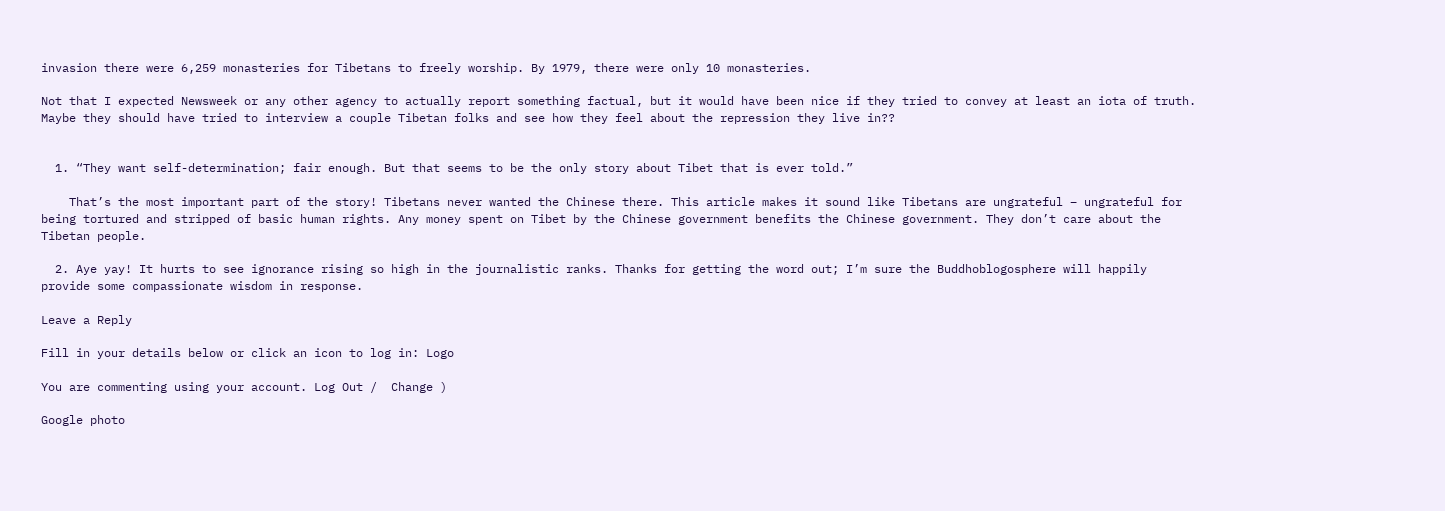invasion there were 6,259 monasteries for Tibetans to freely worship. By 1979, there were only 10 monasteries.

Not that I expected Newsweek or any other agency to actually report something factual, but it would have been nice if they tried to convey at least an iota of truth. Maybe they should have tried to interview a couple Tibetan folks and see how they feel about the repression they live in??


  1. “They want self-determination; fair enough. But that seems to be the only story about Tibet that is ever told.”

    That’s the most important part of the story! Tibetans never wanted the Chinese there. This article makes it sound like Tibetans are ungrateful – ungrateful for being tortured and stripped of basic human rights. Any money spent on Tibet by the Chinese government benefits the Chinese government. They don’t care about the Tibetan people.

  2. Aye yay! It hurts to see ignorance rising so high in the journalistic ranks. Thanks for getting the word out; I’m sure the Buddhoblogosphere will happily provide some compassionate wisdom in response.

Leave a Reply

Fill in your details below or click an icon to log in: Logo

You are commenting using your account. Log Out /  Change )

Google photo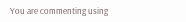You are commenting using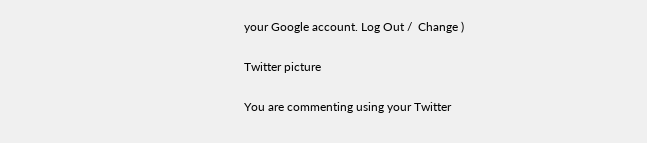your Google account. Log Out /  Change )

Twitter picture

You are commenting using your Twitter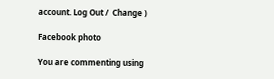account. Log Out /  Change )

Facebook photo

You are commenting using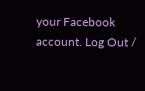your Facebook account. Log Out /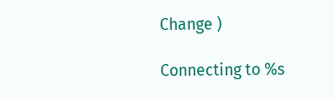Change )

Connecting to %s